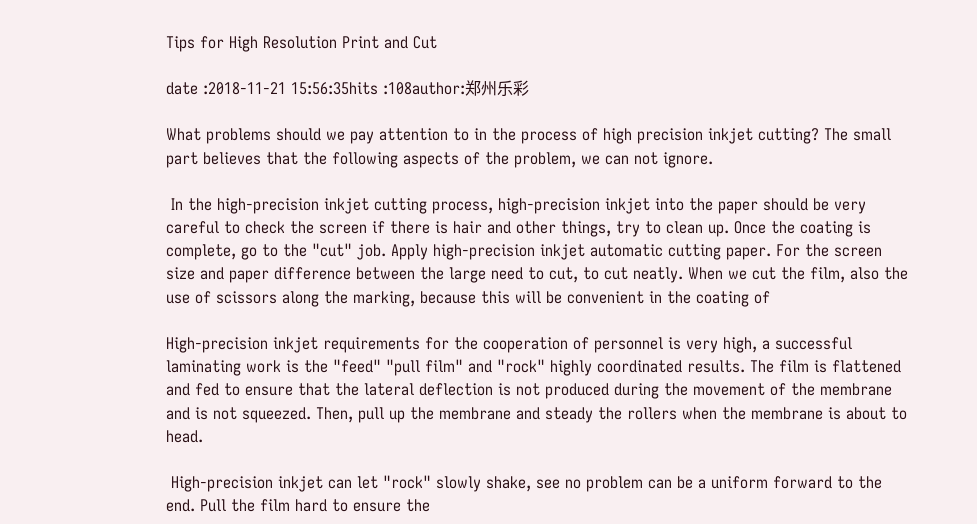Tips for High Resolution Print and Cut

date :2018-11-21 15:56:35hits :108author:郑州乐彩

What problems should we pay attention to in the process of high precision inkjet cutting? The small part believes that the following aspects of the problem, we can not ignore.

 In the high-precision inkjet cutting process, high-precision inkjet into the paper should be very careful to check the screen if there is hair and other things, try to clean up. Once the coating is complete, go to the "cut" job. Apply high-precision inkjet automatic cutting paper. For the screen size and paper difference between the large need to cut, to cut neatly. When we cut the film, also the use of scissors along the marking, because this will be convenient in the coating of

High-precision inkjet requirements for the cooperation of personnel is very high, a successful laminating work is the "feed" "pull film" and "rock" highly coordinated results. The film is flattened and fed to ensure that the lateral deflection is not produced during the movement of the membrane and is not squeezed. Then, pull up the membrane and steady the rollers when the membrane is about to head.

 High-precision inkjet can let "rock" slowly shake, see no problem can be a uniform forward to the end. Pull the film hard to ensure the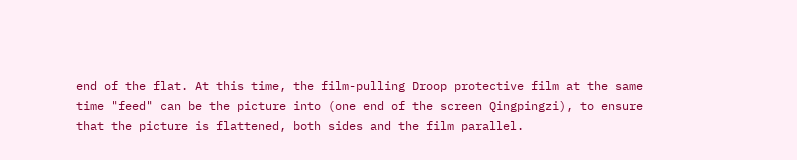end of the flat. At this time, the film-pulling Droop protective film at the same time "feed" can be the picture into (one end of the screen Qingpingzi), to ensure that the picture is flattened, both sides and the film parallel.